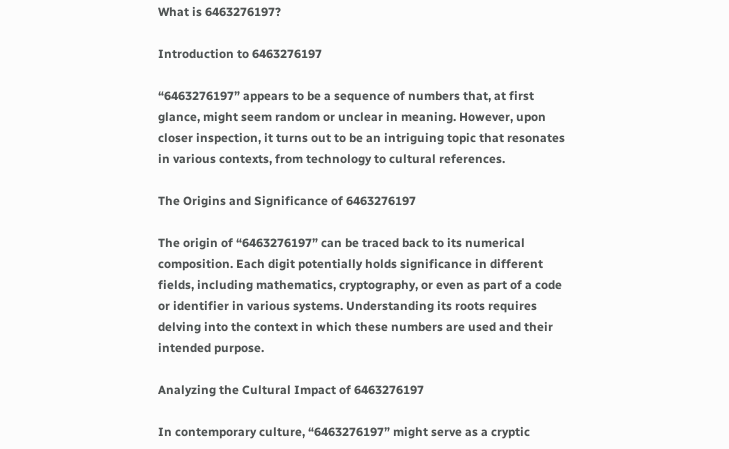What is 6463276197?

Introduction to 6463276197

“6463276197” appears to be a sequence of numbers that, at first glance, might seem random or unclear in meaning. However, upon closer inspection, it turns out to be an intriguing topic that resonates in various contexts, from technology to cultural references.

The Origins and Significance of 6463276197

The origin of “6463276197” can be traced back to its numerical composition. Each digit potentially holds significance in different fields, including mathematics, cryptography, or even as part of a code or identifier in various systems. Understanding its roots requires delving into the context in which these numbers are used and their intended purpose.

Analyzing the Cultural Impact of 6463276197

In contemporary culture, “6463276197” might serve as a cryptic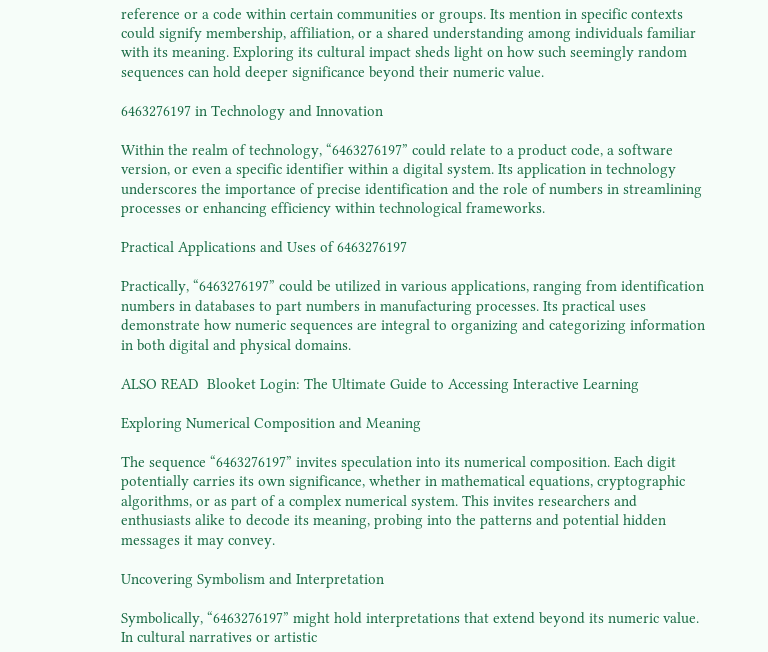reference or a code within certain communities or groups. Its mention in specific contexts could signify membership, affiliation, or a shared understanding among individuals familiar with its meaning. Exploring its cultural impact sheds light on how such seemingly random sequences can hold deeper significance beyond their numeric value.

6463276197 in Technology and Innovation

Within the realm of technology, “6463276197” could relate to a product code, a software version, or even a specific identifier within a digital system. Its application in technology underscores the importance of precise identification and the role of numbers in streamlining processes or enhancing efficiency within technological frameworks.

Practical Applications and Uses of 6463276197

Practically, “6463276197” could be utilized in various applications, ranging from identification numbers in databases to part numbers in manufacturing processes. Its practical uses demonstrate how numeric sequences are integral to organizing and categorizing information in both digital and physical domains.

ALSO READ  Blooket Login: The Ultimate Guide to Accessing Interactive Learning

Exploring Numerical Composition and Meaning

The sequence “6463276197” invites speculation into its numerical composition. Each digit potentially carries its own significance, whether in mathematical equations, cryptographic algorithms, or as part of a complex numerical system. This invites researchers and enthusiasts alike to decode its meaning, probing into the patterns and potential hidden messages it may convey.

Uncovering Symbolism and Interpretation

Symbolically, “6463276197” might hold interpretations that extend beyond its numeric value. In cultural narratives or artistic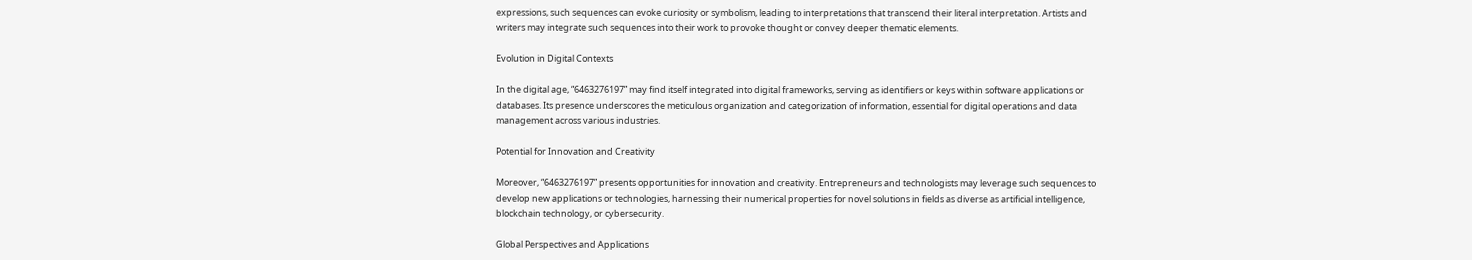expressions, such sequences can evoke curiosity or symbolism, leading to interpretations that transcend their literal interpretation. Artists and writers may integrate such sequences into their work to provoke thought or convey deeper thematic elements.

Evolution in Digital Contexts

In the digital age, “6463276197” may find itself integrated into digital frameworks, serving as identifiers or keys within software applications or databases. Its presence underscores the meticulous organization and categorization of information, essential for digital operations and data management across various industries.

Potential for Innovation and Creativity

Moreover, “6463276197” presents opportunities for innovation and creativity. Entrepreneurs and technologists may leverage such sequences to develop new applications or technologies, harnessing their numerical properties for novel solutions in fields as diverse as artificial intelligence, blockchain technology, or cybersecurity.

Global Perspectives and Applications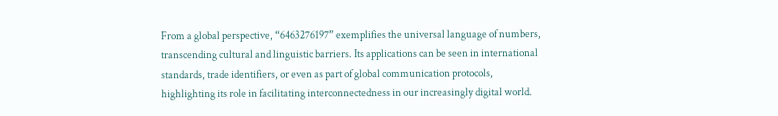From a global perspective, “6463276197” exemplifies the universal language of numbers, transcending cultural and linguistic barriers. Its applications can be seen in international standards, trade identifiers, or even as part of global communication protocols, highlighting its role in facilitating interconnectedness in our increasingly digital world.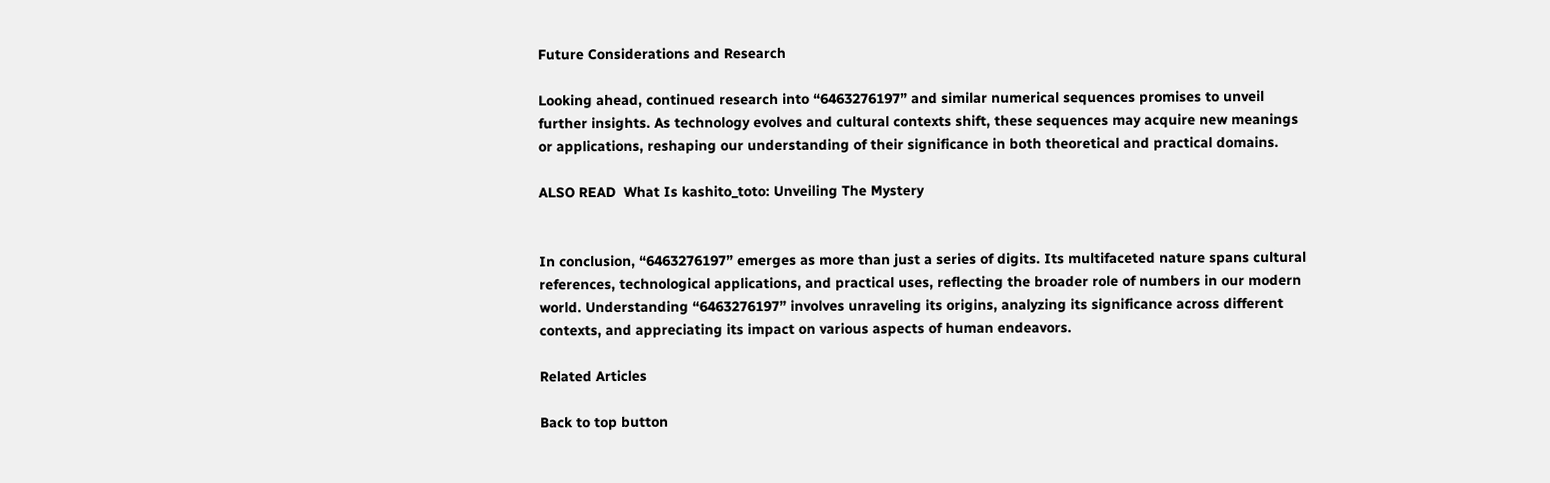Future Considerations and Research

Looking ahead, continued research into “6463276197” and similar numerical sequences promises to unveil further insights. As technology evolves and cultural contexts shift, these sequences may acquire new meanings or applications, reshaping our understanding of their significance in both theoretical and practical domains.

ALSO READ  What Is kashito_toto: Unveiling The Mystery


In conclusion, “6463276197” emerges as more than just a series of digits. Its multifaceted nature spans cultural references, technological applications, and practical uses, reflecting the broader role of numbers in our modern world. Understanding “6463276197” involves unraveling its origins, analyzing its significance across different contexts, and appreciating its impact on various aspects of human endeavors.

Related Articles

Back to top button